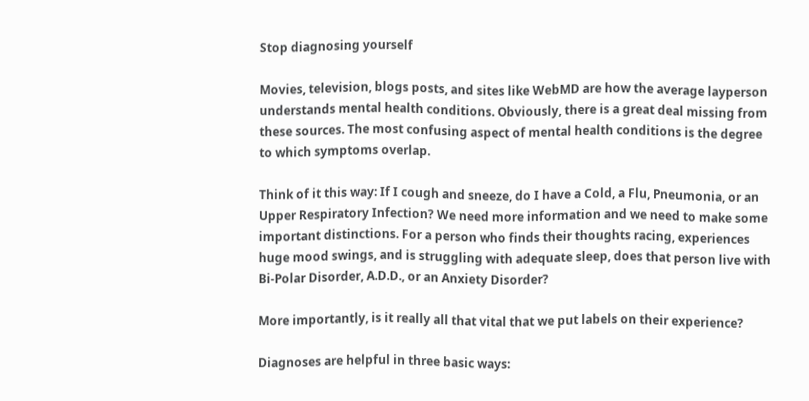Stop diagnosing yourself

Movies, television, blogs posts, and sites like WebMD are how the average layperson understands mental health conditions. Obviously, there is a great deal missing from these sources. The most confusing aspect of mental health conditions is the degree to which symptoms overlap.

Think of it this way: If I cough and sneeze, do I have a Cold, a Flu, Pneumonia, or an Upper Respiratory Infection? We need more information and we need to make some important distinctions. For a person who finds their thoughts racing, experiences huge mood swings, and is struggling with adequate sleep, does that person live with Bi-Polar Disorder, A.D.D., or an Anxiety Disorder?

More importantly, is it really all that vital that we put labels on their experience?

Diagnoses are helpful in three basic ways: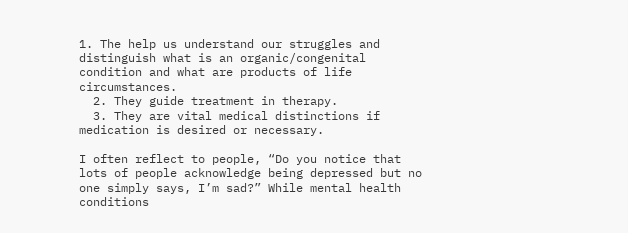1. The help us understand our struggles and distinguish what is an organic/congenital condition and what are products of life circumstances.
  2. They guide treatment in therapy.
  3. They are vital medical distinctions if medication is desired or necessary.

I often reflect to people, “Do you notice that lots of people acknowledge being depressed but no one simply says, I’m sad?” While mental health conditions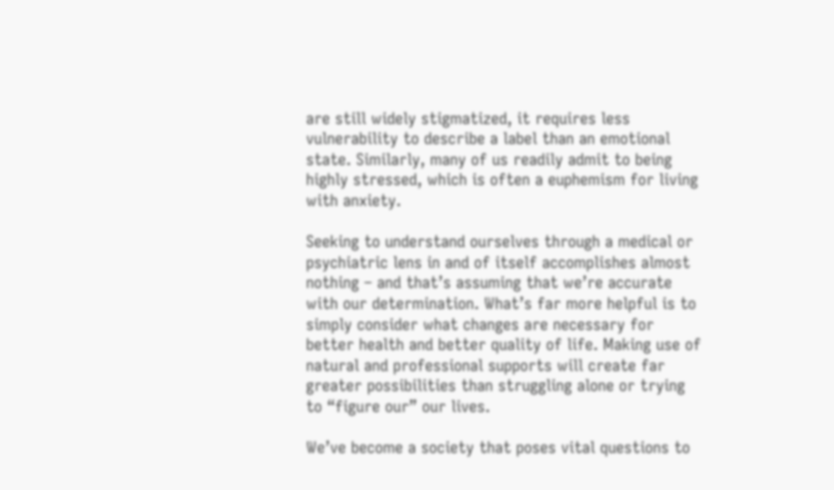are still widely stigmatized, it requires less vulnerability to describe a label than an emotional state. Similarly, many of us readily admit to being highly stressed, which is often a euphemism for living with anxiety.

Seeking to understand ourselves through a medical or psychiatric lens in and of itself accomplishes almost nothing – and that’s assuming that we’re accurate with our determination. What’s far more helpful is to simply consider what changes are necessary for better health and better quality of life. Making use of natural and professional supports will create far greater possibilities than struggling alone or trying to “figure our” our lives.

We’ve become a society that poses vital questions to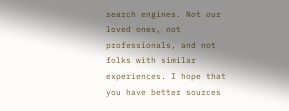search engines. Not our loved ones, not professionals, and not folks with similar experiences. I hope that you have better sources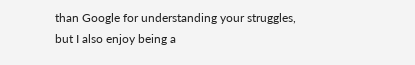than Google for understanding your struggles, but I also enjoy being a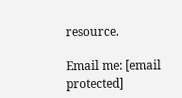resource.

Email me: [email protected]